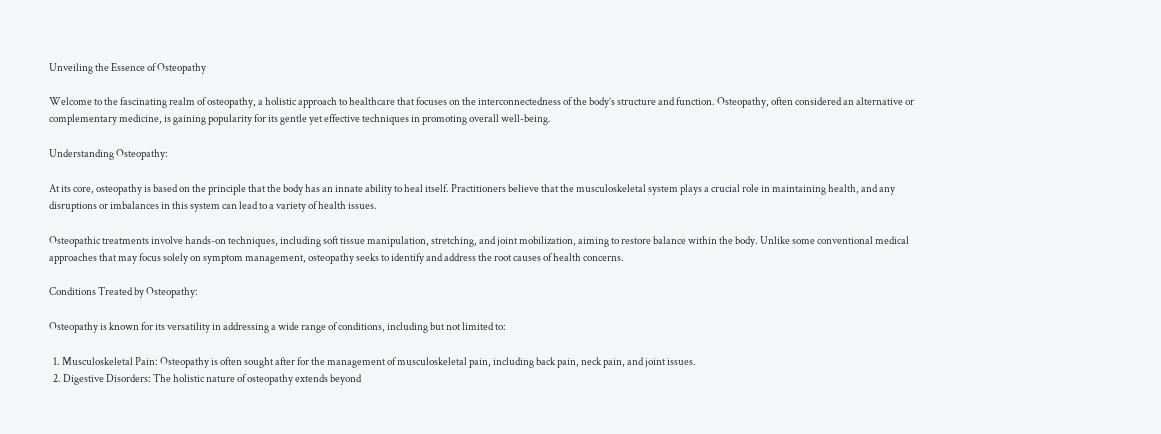Unveiling the Essence of Osteopathy

Welcome to the fascinating realm of osteopathy, a holistic approach to healthcare that focuses on the interconnectedness of the body’s structure and function. Osteopathy, often considered an alternative or complementary medicine, is gaining popularity for its gentle yet effective techniques in promoting overall well-being.

Understanding Osteopathy:

At its core, osteopathy is based on the principle that the body has an innate ability to heal itself. Practitioners believe that the musculoskeletal system plays a crucial role in maintaining health, and any disruptions or imbalances in this system can lead to a variety of health issues.

Osteopathic treatments involve hands-on techniques, including soft tissue manipulation, stretching, and joint mobilization, aiming to restore balance within the body. Unlike some conventional medical approaches that may focus solely on symptom management, osteopathy seeks to identify and address the root causes of health concerns.

Conditions Treated by Osteopathy:

Osteopathy is known for its versatility in addressing a wide range of conditions, including but not limited to:

  1. Musculoskeletal Pain: Osteopathy is often sought after for the management of musculoskeletal pain, including back pain, neck pain, and joint issues.
  2. Digestive Disorders: The holistic nature of osteopathy extends beyond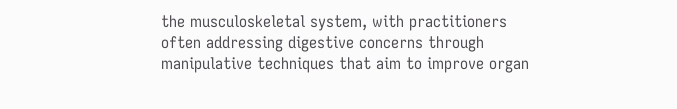the musculoskeletal system, with practitioners often addressing digestive concerns through manipulative techniques that aim to improve organ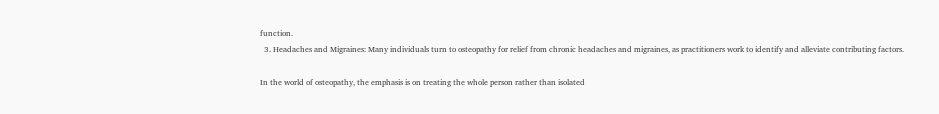function.
  3. Headaches and Migraines: Many individuals turn to osteopathy for relief from chronic headaches and migraines, as practitioners work to identify and alleviate contributing factors.

In the world of osteopathy, the emphasis is on treating the whole person rather than isolated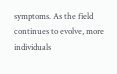symptoms. As the field continues to evolve, more individuals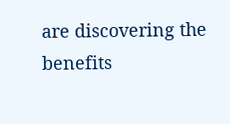are discovering the benefits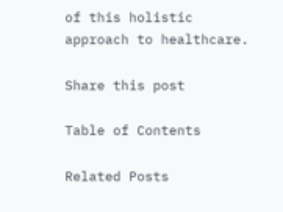of this holistic approach to healthcare.

Share this post

Table of Contents

Related Posts